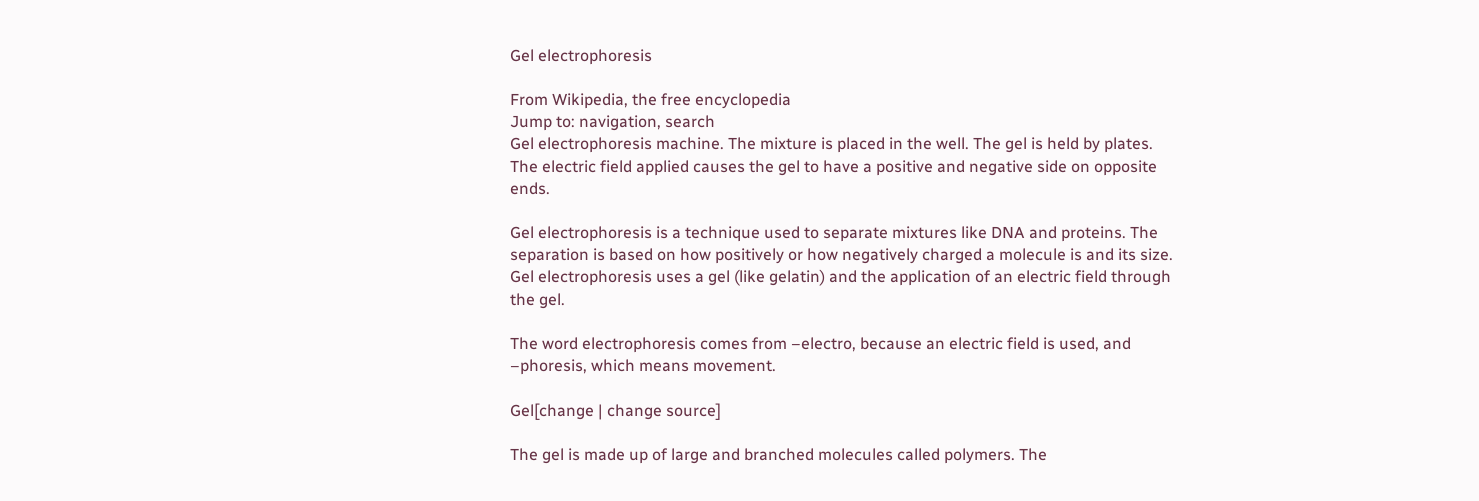Gel electrophoresis

From Wikipedia, the free encyclopedia
Jump to: navigation, search
Gel electrophoresis machine. The mixture is placed in the well. The gel is held by plates. The electric field applied causes the gel to have a positive and negative side on opposite ends.

Gel electrophoresis is a technique used to separate mixtures like DNA and proteins. The separation is based on how positively or how negatively charged a molecule is and its size. Gel electrophoresis uses a gel (like gelatin) and the application of an electric field through the gel.

The word electrophoresis comes from –electro, because an electric field is used, and –phoresis, which means movement.

Gel[change | change source]

The gel is made up of large and branched molecules called polymers. The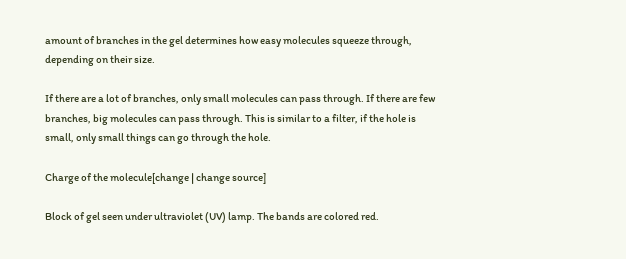amount of branches in the gel determines how easy molecules squeeze through, depending on their size.

If there are a lot of branches, only small molecules can pass through. If there are few branches, big molecules can pass through. This is similar to a filter, if the hole is small, only small things can go through the hole.

Charge of the molecule[change | change source]

Block of gel seen under ultraviolet (UV) lamp. The bands are colored red.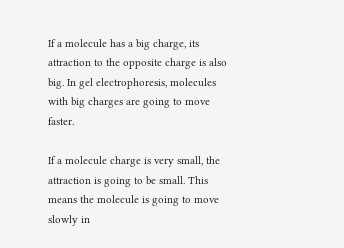If a molecule has a big charge, its attraction to the opposite charge is also big. In gel electrophoresis, molecules with big charges are going to move faster.

If a molecule charge is very small, the attraction is going to be small. This means the molecule is going to move slowly in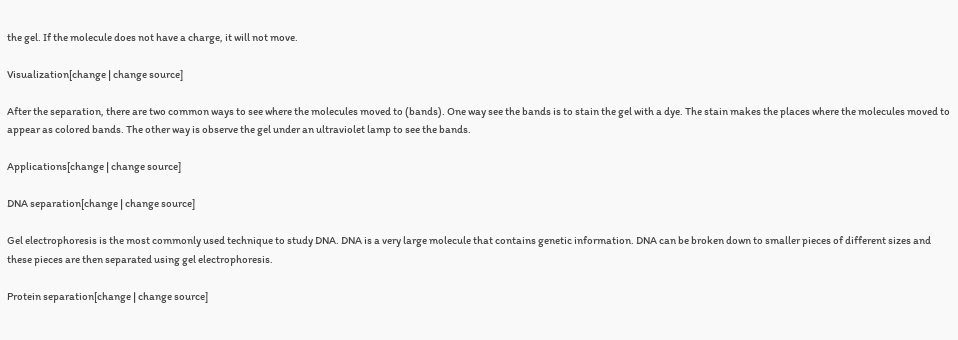the gel. If the molecule does not have a charge, it will not move.

Visualization[change | change source]

After the separation, there are two common ways to see where the molecules moved to (bands). One way see the bands is to stain the gel with a dye. The stain makes the places where the molecules moved to appear as colored bands. The other way is observe the gel under an ultraviolet lamp to see the bands.

Applications[change | change source]

DNA separation[change | change source]

Gel electrophoresis is the most commonly used technique to study DNA. DNA is a very large molecule that contains genetic information. DNA can be broken down to smaller pieces of different sizes and these pieces are then separated using gel electrophoresis.

Protein separation[change | change source]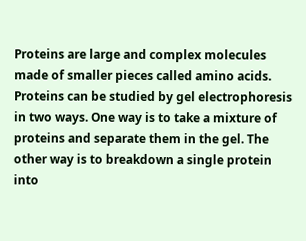Proteins are large and complex molecules made of smaller pieces called amino acids. Proteins can be studied by gel electrophoresis in two ways. One way is to take a mixture of proteins and separate them in the gel. The other way is to breakdown a single protein into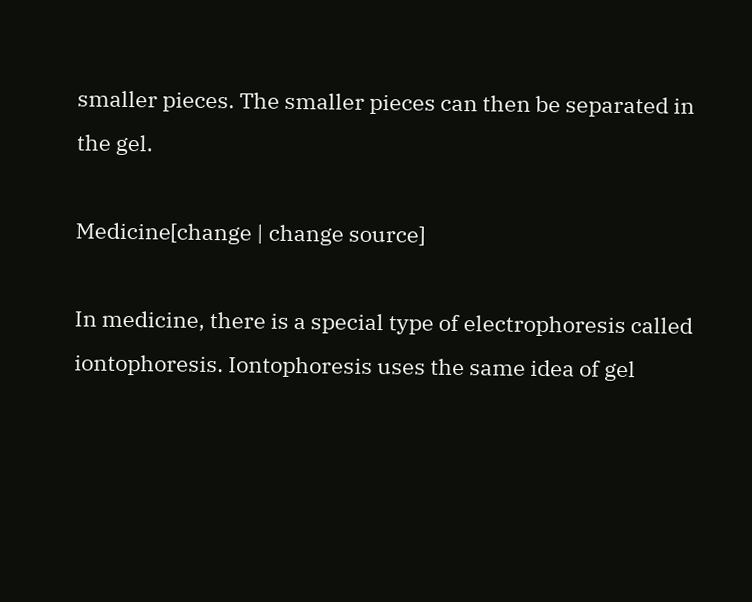smaller pieces. The smaller pieces can then be separated in the gel.

Medicine[change | change source]

In medicine, there is a special type of electrophoresis called iontophoresis. Iontophoresis uses the same idea of gel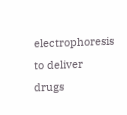electrophoresis to deliver drugs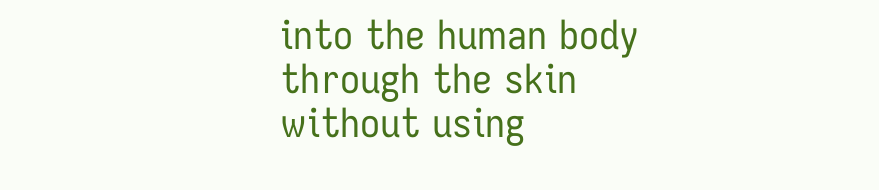into the human body through the skin without using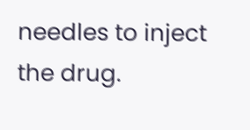needles to inject the drug.